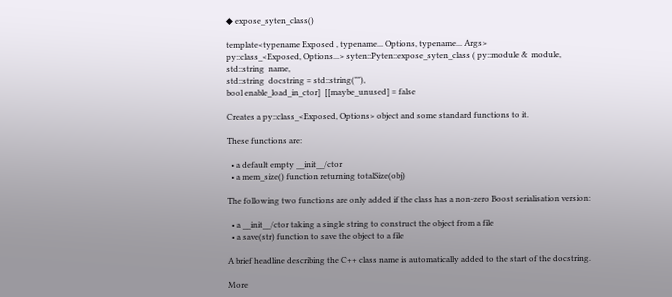◆ expose_syten_class()

template<typename Exposed , typename... Options, typename... Args>
py::class_<Exposed, Options...> syten::Pyten::expose_syten_class ( py::module &  module,
std::string  name,
std::string  docstring = std::string(""),
bool enable_load_in_ctor]  [[maybe_unused] = false

Creates a py::class_<Exposed, Options> object and some standard functions to it.

These functions are:

  • a default empty __init__/ctor
  • a mem_size() function returning totalSize(obj)

The following two functions are only added if the class has a non-zero Boost serialisation version:

  • a __init__/ctor taking a single string to construct the object from a file
  • a save(str) function to save the object to a file

A brief headline describing the C++ class name is automatically added to the start of the docstring.

More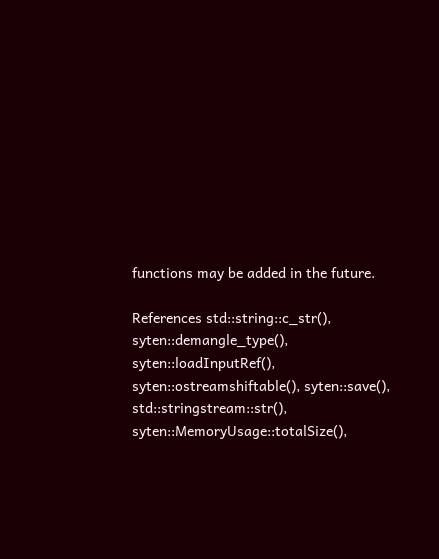functions may be added in the future.

References std::string::c_str(), syten::demangle_type(), syten::loadInputRef(), syten::ostreamshiftable(), syten::save(), std::stringstream::str(), syten::MemoryUsage::totalSize(),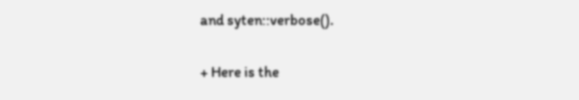and syten::verbose().

+ Here is the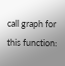call graph for this function: